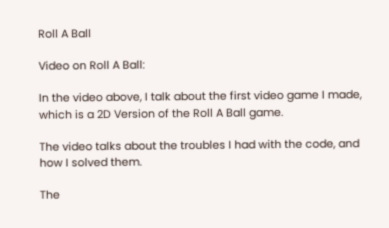Roll A Ball

Video on Roll A Ball:

In the video above, I talk about the first video game I made, which is a 2D Version of the Roll A Ball game.

The video talks about the troubles I had with the code, and how I solved them.

The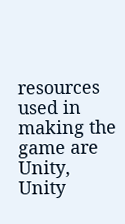resources used in making the game are Unity, Unity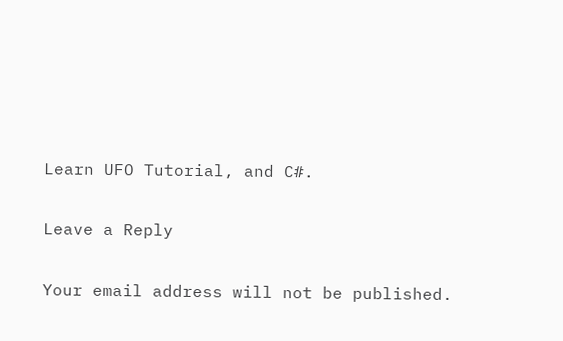Learn UFO Tutorial, and C#.

Leave a Reply

Your email address will not be published.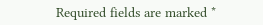Required fields are marked *